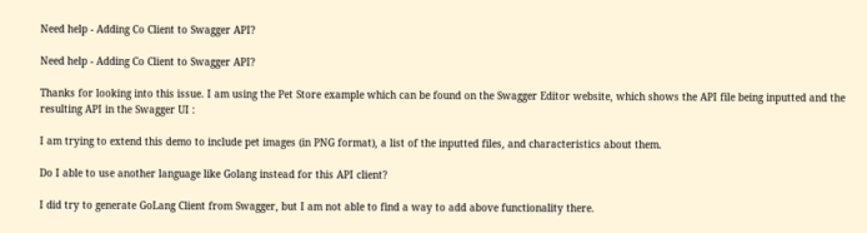Need help - Adding Co Client to Swagger API?

Need help - Adding Co Client to Swagger API?

Thanks for looking into this issue. I am using the Pet Store example which can be found on the Swagger Editor website, which shows the API file being inputted and the resulting API in the Swagger UI :

I am trying to extend this demo to include pet images (in PNG format), a list of the inputted files, and characteristics about them.

Do I able to use another language like Golang instead for this API client?

I did try to generate GoLang Client from Swagger, but I am not able to find a way to add above functionality there.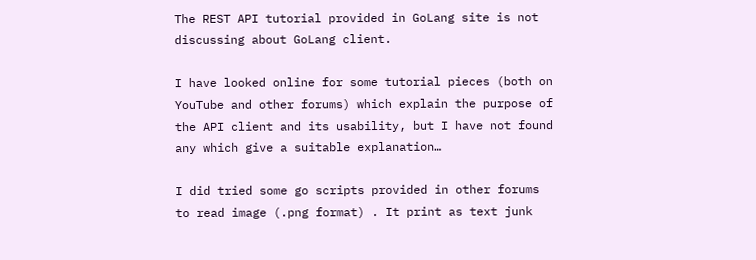The REST API tutorial provided in GoLang site is not discussing about GoLang client.

I have looked online for some tutorial pieces (both on YouTube and other forums) which explain the purpose of the API client and its usability, but I have not found any which give a suitable explanation…

I did tried some go scripts provided in other forums to read image (.png format) . It print as text junk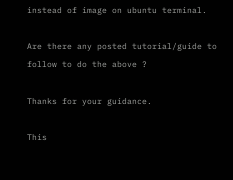instead of image on ubuntu terminal.

Are there any posted tutorial/guide to follow to do the above ?

Thanks for your guidance.

This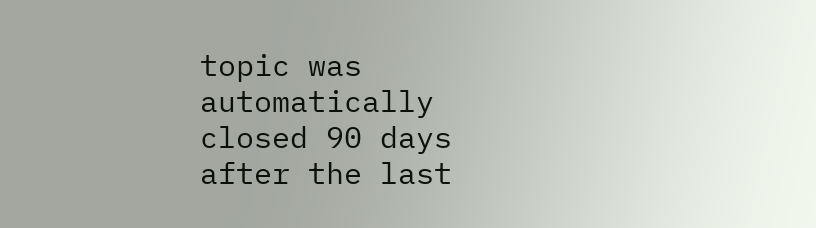topic was automatically closed 90 days after the last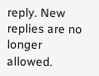reply. New replies are no longer allowed.